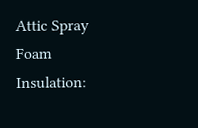Attic Spray Foam Insulation: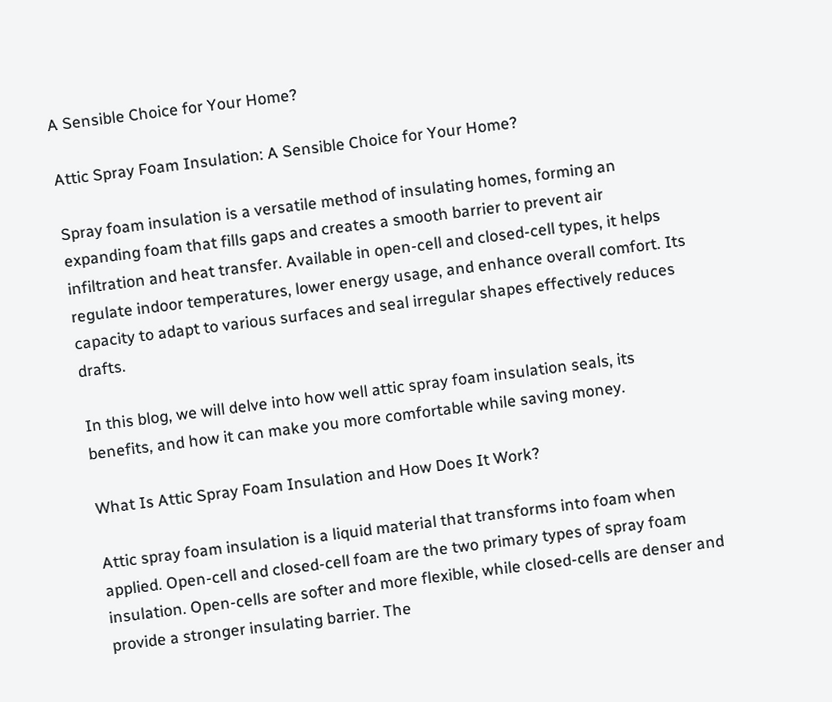A Sensible Choice for Your Home?

Attic Spray Foam Insulation: A Sensible Choice for Your Home?

Spray foam insulation is a versatile method of insulating homes, forming an expanding foam that fills gaps and creates a smooth barrier to prevent air infiltration and heat transfer. Available in open-cell and closed-cell types, it helps regulate indoor temperatures, lower energy usage, and enhance overall comfort. Its capacity to adapt to various surfaces and seal irregular shapes effectively reduces drafts.

In this blog, we will delve into how well attic spray foam insulation seals, its benefits, and how it can make you more comfortable while saving money.

What Is Attic Spray Foam Insulation and How Does It Work?

Attic spray foam insulation is a liquid material that transforms into foam when applied. Open-cell and closed-cell foam are the two primary types of spray foam insulation. Open-cells are softer and more flexible, while closed-cells are denser and provide a stronger insulating barrier. The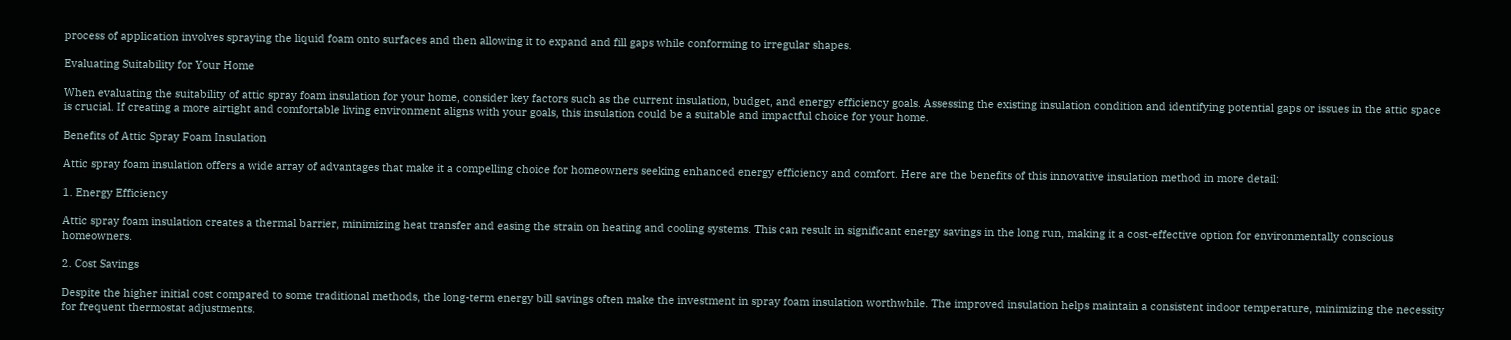process of application involves spraying the liquid foam onto surfaces and then allowing it to expand and fill gaps while conforming to irregular shapes.

Evaluating Suitability for Your Home

When evaluating the suitability of attic spray foam insulation for your home, consider key factors such as the current insulation, budget, and energy efficiency goals. Assessing the existing insulation condition and identifying potential gaps or issues in the attic space is crucial. If creating a more airtight and comfortable living environment aligns with your goals, this insulation could be a suitable and impactful choice for your home.

Benefits of Attic Spray Foam Insulation

Attic spray foam insulation offers a wide array of advantages that make it a compelling choice for homeowners seeking enhanced energy efficiency and comfort. Here are the benefits of this innovative insulation method in more detail:

1. Energy Efficiency

Attic spray foam insulation creates a thermal barrier, minimizing heat transfer and easing the strain on heating and cooling systems. This can result in significant energy savings in the long run, making it a cost-effective option for environmentally conscious homeowners.

2. Cost Savings

Despite the higher initial cost compared to some traditional methods, the long-term energy bill savings often make the investment in spray foam insulation worthwhile. The improved insulation helps maintain a consistent indoor temperature, minimizing the necessity for frequent thermostat adjustments.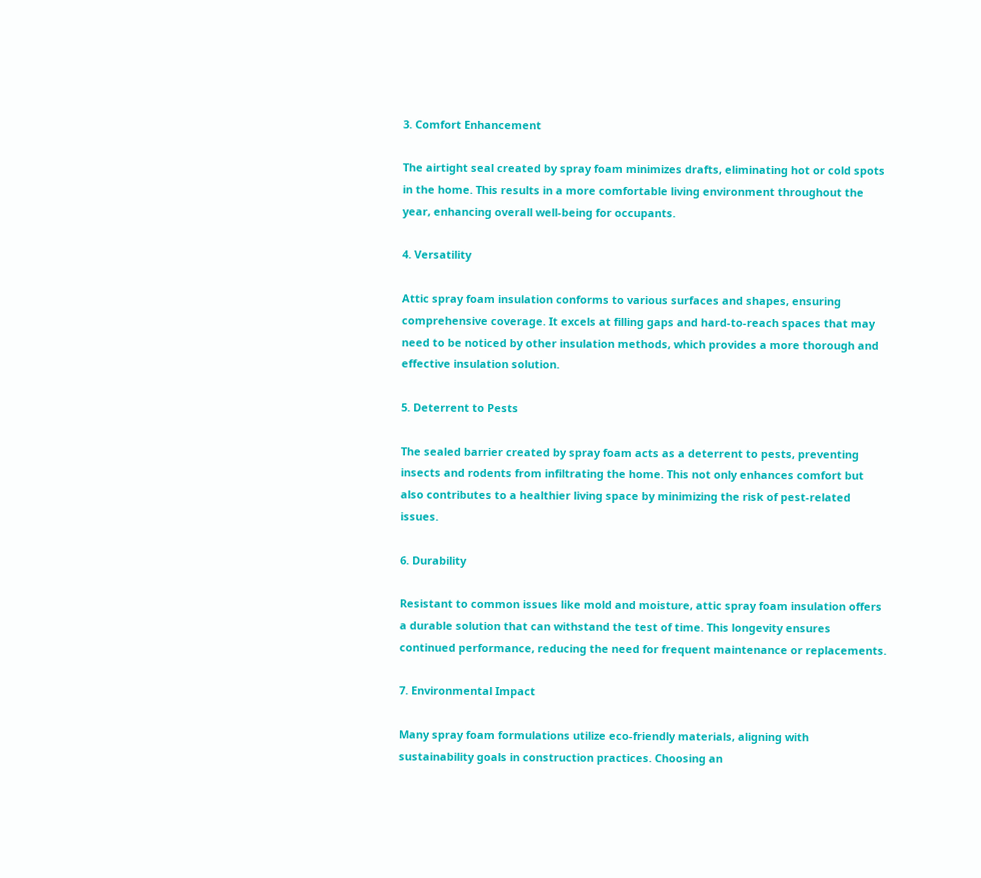3. Comfort Enhancement

The airtight seal created by spray foam minimizes drafts, eliminating hot or cold spots in the home. This results in a more comfortable living environment throughout the year, enhancing overall well-being for occupants.

4. Versatility

Attic spray foam insulation conforms to various surfaces and shapes, ensuring comprehensive coverage. It excels at filling gaps and hard-to-reach spaces that may need to be noticed by other insulation methods, which provides a more thorough and effective insulation solution.

5. Deterrent to Pests

The sealed barrier created by spray foam acts as a deterrent to pests, preventing insects and rodents from infiltrating the home. This not only enhances comfort but also contributes to a healthier living space by minimizing the risk of pest-related issues.

6. Durability

Resistant to common issues like mold and moisture, attic spray foam insulation offers a durable solution that can withstand the test of time. This longevity ensures continued performance, reducing the need for frequent maintenance or replacements.

7. Environmental Impact

Many spray foam formulations utilize eco-friendly materials, aligning with sustainability goals in construction practices. Choosing an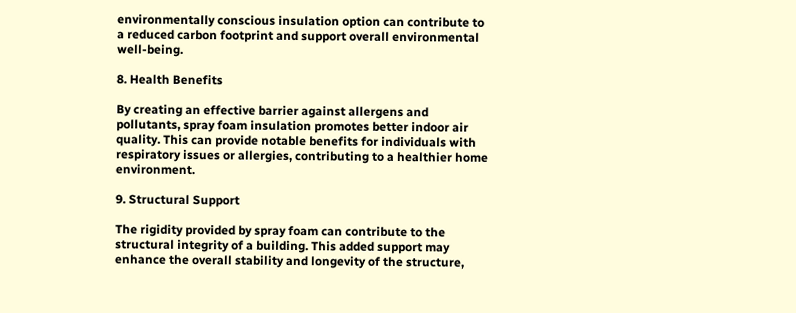environmentally conscious insulation option can contribute to a reduced carbon footprint and support overall environmental well-being.

8. Health Benefits

By creating an effective barrier against allergens and pollutants, spray foam insulation promotes better indoor air quality. This can provide notable benefits for individuals with respiratory issues or allergies, contributing to a healthier home environment.

9. Structural Support

The rigidity provided by spray foam can contribute to the structural integrity of a building. This added support may enhance the overall stability and longevity of the structure,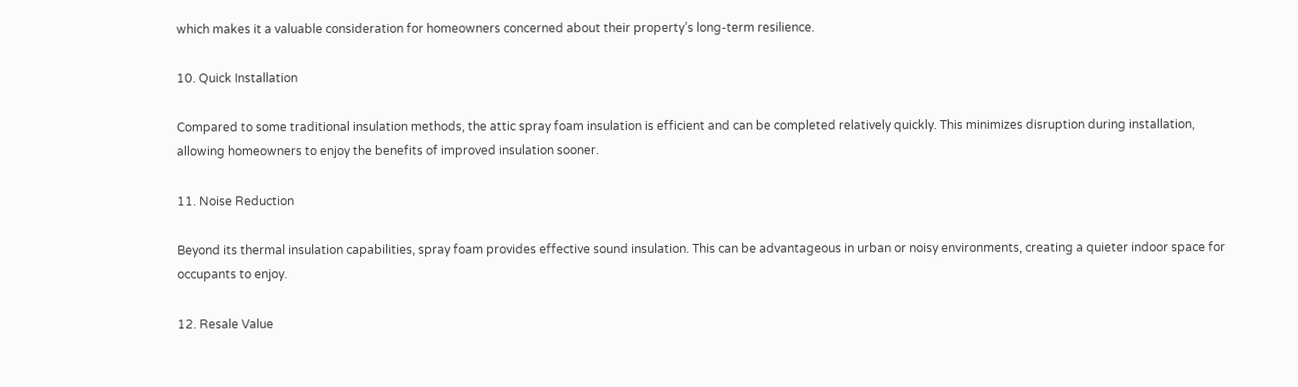which makes it a valuable consideration for homeowners concerned about their property’s long-term resilience.

10. Quick Installation

Compared to some traditional insulation methods, the attic spray foam insulation is efficient and can be completed relatively quickly. This minimizes disruption during installation, allowing homeowners to enjoy the benefits of improved insulation sooner.

11. Noise Reduction

Beyond its thermal insulation capabilities, spray foam provides effective sound insulation. This can be advantageous in urban or noisy environments, creating a quieter indoor space for occupants to enjoy.

12. Resale Value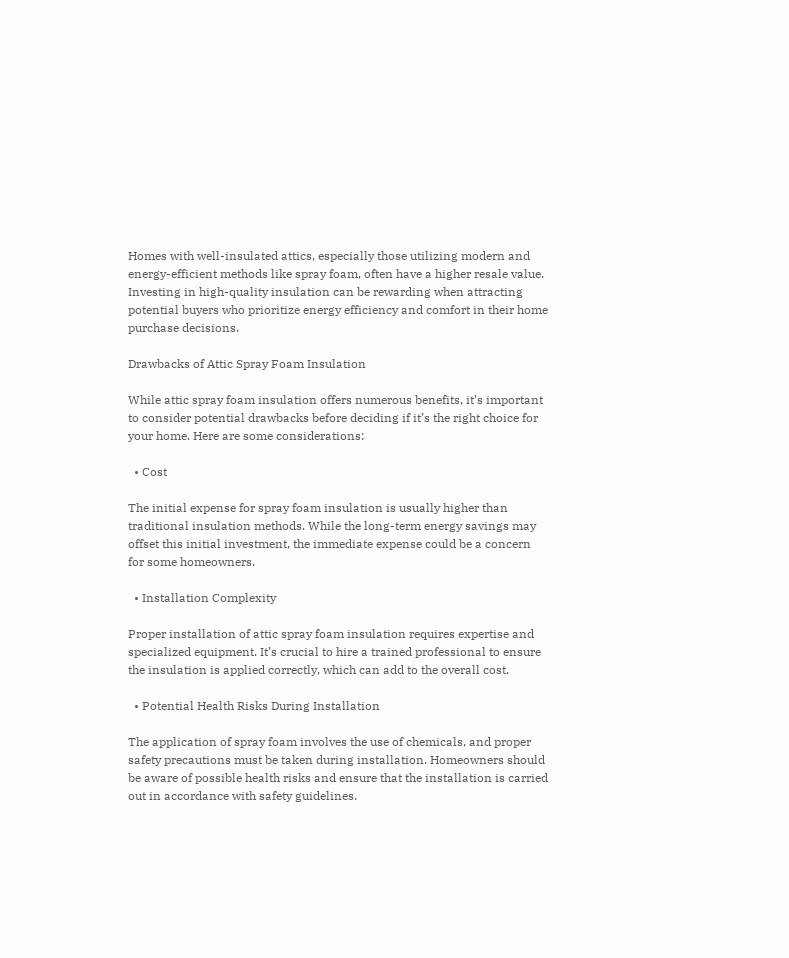Homes with well-insulated attics, especially those utilizing modern and energy-efficient methods like spray foam, often have a higher resale value. Investing in high-quality insulation can be rewarding when attracting potential buyers who prioritize energy efficiency and comfort in their home purchase decisions.

Drawbacks of Attic Spray Foam Insulation

While attic spray foam insulation offers numerous benefits, it’s important to consider potential drawbacks before deciding if it’s the right choice for your home. Here are some considerations:

  • Cost

The initial expense for spray foam insulation is usually higher than traditional insulation methods. While the long-term energy savings may offset this initial investment, the immediate expense could be a concern for some homeowners.

  • Installation Complexity

Proper installation of attic spray foam insulation requires expertise and specialized equipment. It’s crucial to hire a trained professional to ensure the insulation is applied correctly, which can add to the overall cost.

  • Potential Health Risks During Installation

The application of spray foam involves the use of chemicals, and proper safety precautions must be taken during installation. Homeowners should be aware of possible health risks and ensure that the installation is carried out in accordance with safety guidelines.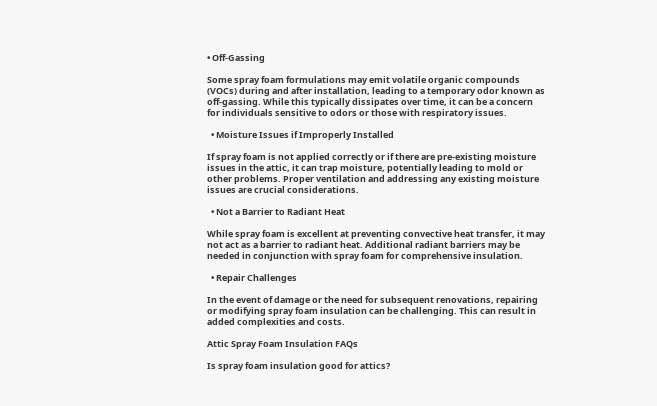• Off-Gassing

Some spray foam formulations may emit volatile organic compounds (VOCs) during and after installation, leading to a temporary odor known as off-gassing. While this typically dissipates over time, it can be a concern for individuals sensitive to odors or those with respiratory issues.

  • Moisture Issues if Improperly Installed

If spray foam is not applied correctly or if there are pre-existing moisture issues in the attic, it can trap moisture, potentially leading to mold or other problems. Proper ventilation and addressing any existing moisture issues are crucial considerations.

  • Not a Barrier to Radiant Heat

While spray foam is excellent at preventing convective heat transfer, it may not act as a barrier to radiant heat. Additional radiant barriers may be needed in conjunction with spray foam for comprehensive insulation.

  • Repair Challenges

In the event of damage or the need for subsequent renovations, repairing or modifying spray foam insulation can be challenging. This can result in added complexities and costs.

Attic Spray Foam Insulation FAQs

Is spray foam insulation good for attics?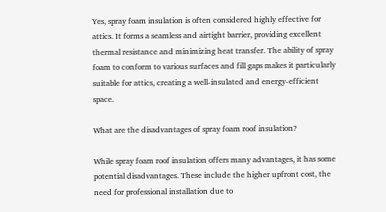Yes, spray foam insulation is often considered highly effective for attics. It forms a seamless and airtight barrier, providing excellent thermal resistance and minimizing heat transfer. The ability of spray foam to conform to various surfaces and fill gaps makes it particularly suitable for attics, creating a well-insulated and energy-efficient space.

What are the disadvantages of spray foam roof insulation?

While spray foam roof insulation offers many advantages, it has some potential disadvantages. These include the higher upfront cost, the need for professional installation due to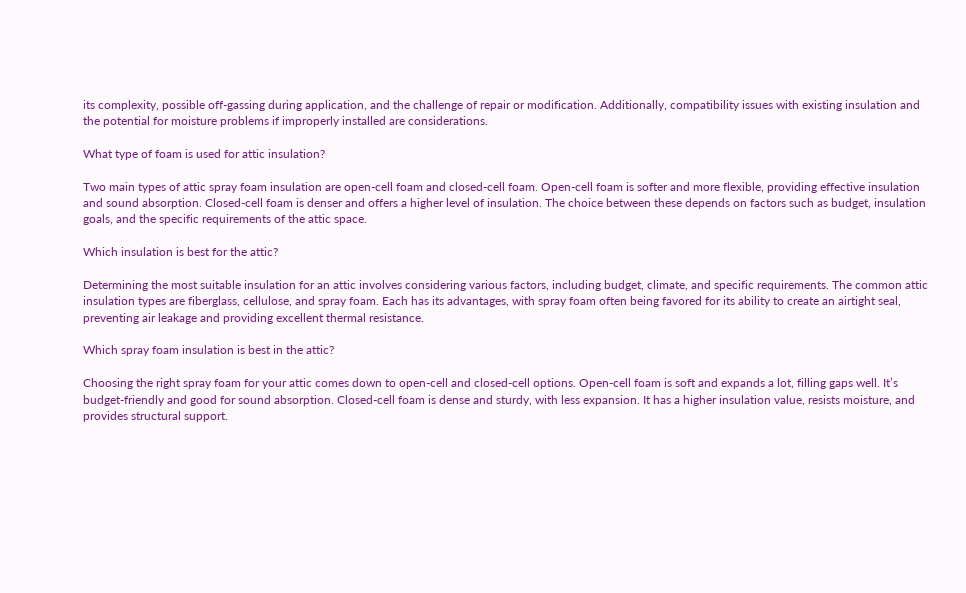its complexity, possible off-gassing during application, and the challenge of repair or modification. Additionally, compatibility issues with existing insulation and the potential for moisture problems if improperly installed are considerations.

What type of foam is used for attic insulation?

Two main types of attic spray foam insulation are open-cell foam and closed-cell foam. Open-cell foam is softer and more flexible, providing effective insulation and sound absorption. Closed-cell foam is denser and offers a higher level of insulation. The choice between these depends on factors such as budget, insulation goals, and the specific requirements of the attic space.

Which insulation is best for the attic?

Determining the most suitable insulation for an attic involves considering various factors, including budget, climate, and specific requirements. The common attic insulation types are fiberglass, cellulose, and spray foam. Each has its advantages, with spray foam often being favored for its ability to create an airtight seal, preventing air leakage and providing excellent thermal resistance.

Which spray foam insulation is best in the attic?

Choosing the right spray foam for your attic comes down to open-cell and closed-cell options. Open-cell foam is soft and expands a lot, filling gaps well. It’s budget-friendly and good for sound absorption. Closed-cell foam is dense and sturdy, with less expansion. It has a higher insulation value, resists moisture, and provides structural support.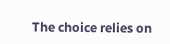The choice relies on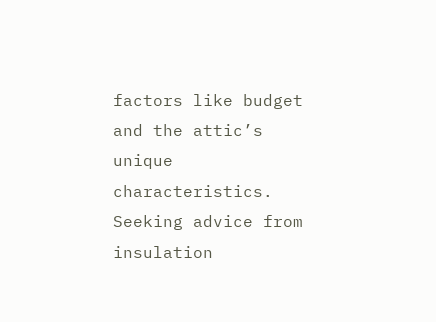factors like budget and the attic’s unique characteristics. Seeking advice from insulation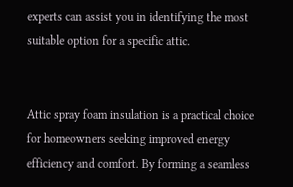experts can assist you in identifying the most suitable option for a specific attic.


Attic spray foam insulation is a practical choice for homeowners seeking improved energy efficiency and comfort. By forming a seamless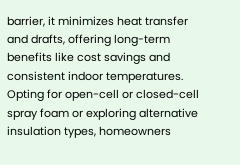barrier, it minimizes heat transfer and drafts, offering long-term benefits like cost savings and consistent indoor temperatures. Opting for open-cell or closed-cell spray foam or exploring alternative insulation types, homeowners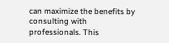can maximize the benefits by consulting with professionals. This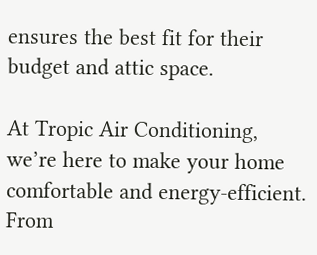ensures the best fit for their budget and attic space.

At Tropic Air Conditioning, we’re here to make your home comfortable and energy-efficient. From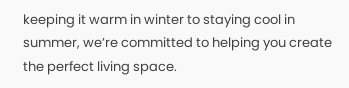keeping it warm in winter to staying cool in summer, we’re committed to helping you create the perfect living space.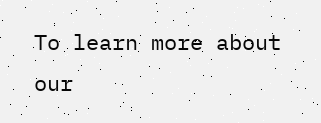To learn more about our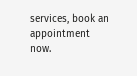services, book an appointment now.